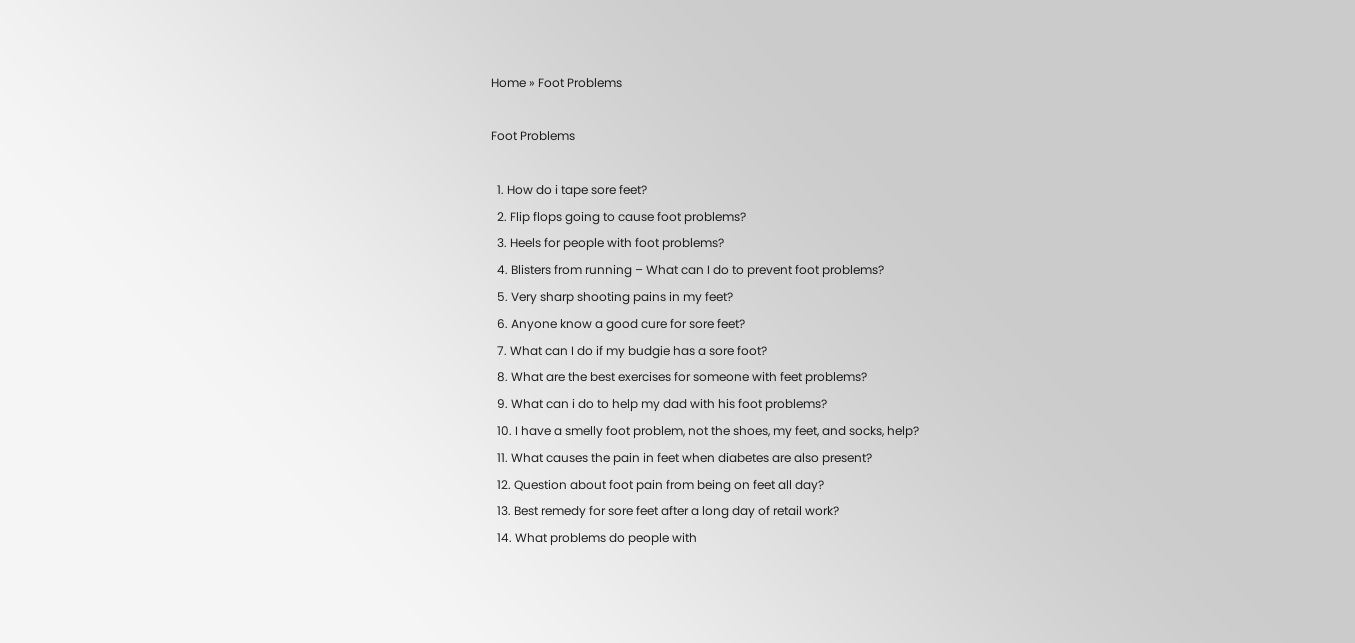Home » Foot Problems

Foot Problems

  1. How do i tape sore feet?
  2. Flip flops going to cause foot problems?
  3. Heels for people with foot problems?
  4. Blisters from running – What can I do to prevent foot problems?
  5. Very sharp shooting pains in my feet?
  6. Anyone know a good cure for sore feet?
  7. What can I do if my budgie has a sore foot?
  8. What are the best exercises for someone with feet problems?
  9. What can i do to help my dad with his foot problems?
  10. I have a smelly foot problem, not the shoes, my feet, and socks, help?
  11. What causes the pain in feet when diabetes are also present?
  12. Question about foot pain from being on feet all day?
  13. Best remedy for sore feet after a long day of retail work?
  14. What problems do people with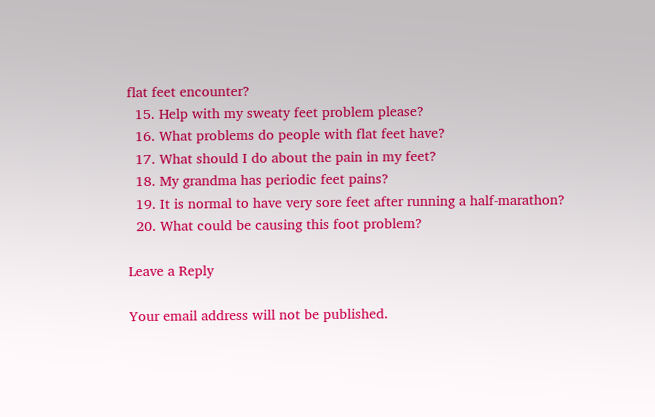flat feet encounter?
  15. Help with my sweaty feet problem please?
  16. What problems do people with flat feet have?
  17. What should I do about the pain in my feet?
  18. My grandma has periodic feet pains?
  19. It is normal to have very sore feet after running a half-marathon?
  20. What could be causing this foot problem?

Leave a Reply

Your email address will not be published.